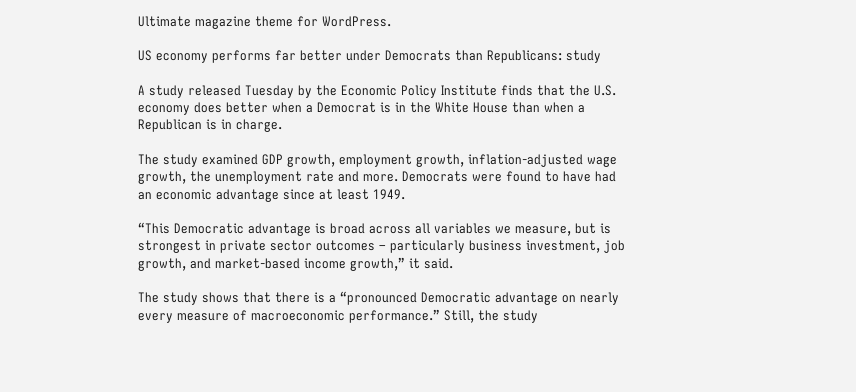Ultimate magazine theme for WordPress.

US economy performs far better under Democrats than Republicans: study

A study released Tuesday by the Economic Policy Institute finds that the U.S. economy does better when a Democrat is in the White House than when a Republican is in charge.

The study examined GDP growth, employment growth, inflation-adjusted wage growth, the unemployment rate and more. Democrats were found to have had an economic advantage since at least 1949.

“This Democratic advantage is broad across all variables we measure, but is strongest in private sector outcomes – particularly business investment, job growth, and market-based income growth,” it said.

The study shows that there is a “pronounced Democratic advantage on nearly every measure of macroeconomic performance.” Still, the study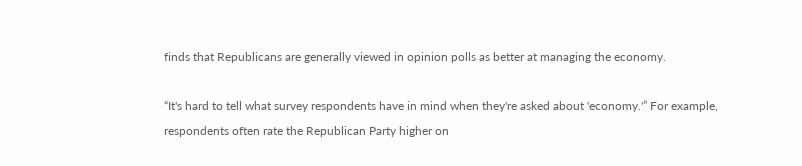finds that Republicans are generally viewed in opinion polls as better at managing the economy.

“It's hard to tell what survey respondents have in mind when they're asked about 'economy.'” For example, respondents often rate the Republican Party higher on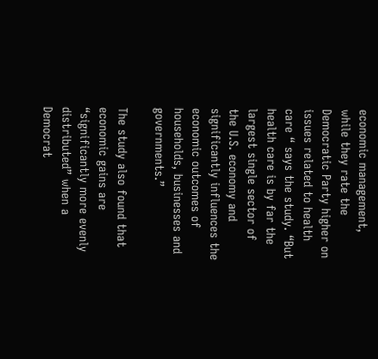economic management, while they rate the Democratic Party higher on issues related to health care “ says the study. “But health care is by far the largest single sector of the U.S. economy and significantly influences the economic outcomes of households, businesses and governments.”

The study also found that economic gains are “significantly more evenly distributed” when a Democrat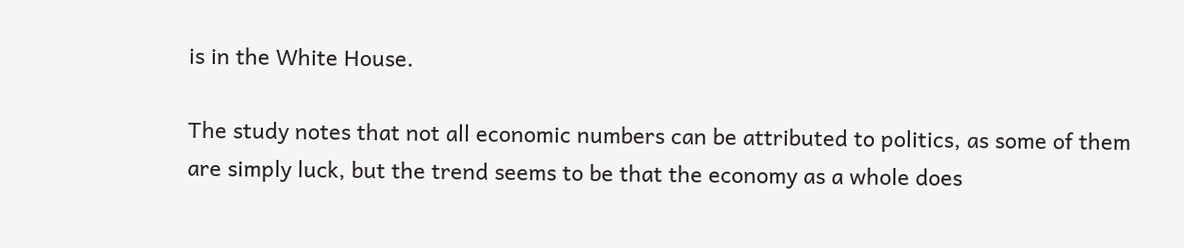is in the White House.

The study notes that not all economic numbers can be attributed to politics, as some of them are simply luck, but the trend seems to be that the economy as a whole does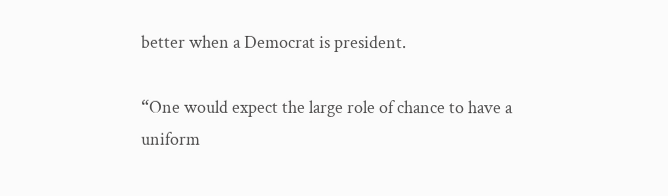better when a Democrat is president.

“One would expect the large role of chance to have a uniform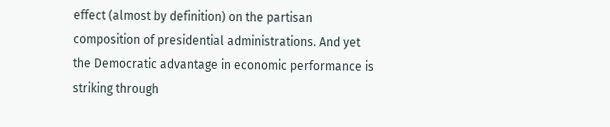effect (almost by definition) on the partisan composition of presidential administrations. And yet the Democratic advantage in economic performance is striking through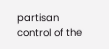partisan control of the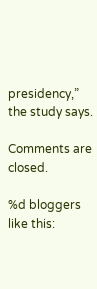presidency,” the study says.

Comments are closed.

%d bloggers like this: